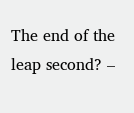The end of the leap second? –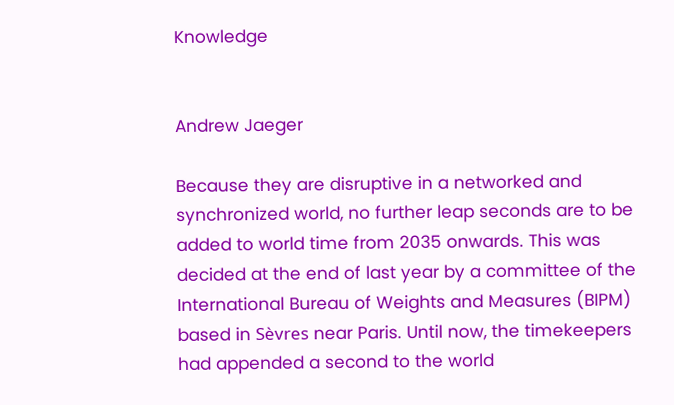Knowledge


Andrew Jaeger

Because they are disruptive in a networked and synchronized world, no further leap seconds are to be added to world time from 2035 onwards. This was decided at the end of last year by a committee of the International Bureau of Weights and Measures (BIPM) based in Sèvres near Paris. Until now, the timekeepers had appended a second to the world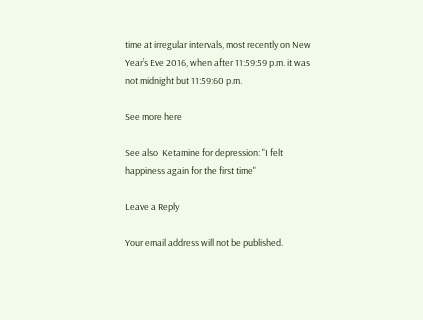time at irregular intervals, most recently on New Year’s Eve 2016, when after 11:59:59 p.m. it was not midnight but 11:59:60 p.m.

See more here

See also  Ketamine for depression: "I felt happiness again for the first time"

Leave a Reply

Your email address will not be published.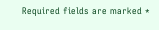Required fields are marked *